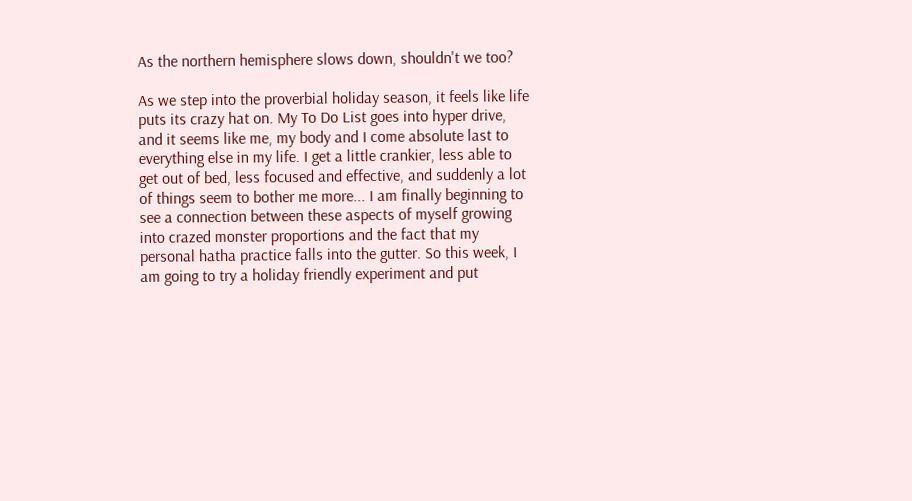As the northern hemisphere slows down, shouldn't we too?

As we step into the proverbial holiday season, it feels like life puts its crazy hat on. My To Do List goes into hyper drive, and it seems like me, my body and I come absolute last to everything else in my life. I get a little crankier, less able to get out of bed, less focused and effective, and suddenly a lot of things seem to bother me more... I am finally beginning to see a connection between these aspects of myself growing into crazed monster proportions and the fact that my personal hatha practice falls into the gutter. So this week, I am going to try a holiday friendly experiment and put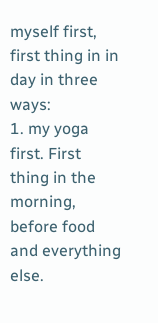myself first, first thing in in day in three ways:
1. my yoga first. First thing in the morning, before food and everything else.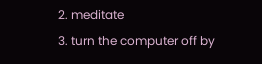2. meditate
3. turn the computer off by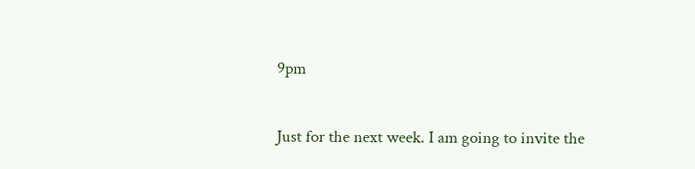9pm

Just for the next week. I am going to invite the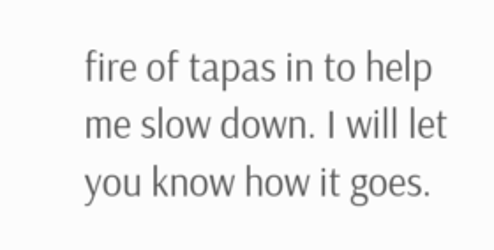fire of tapas in to help me slow down. I will let you know how it goes.